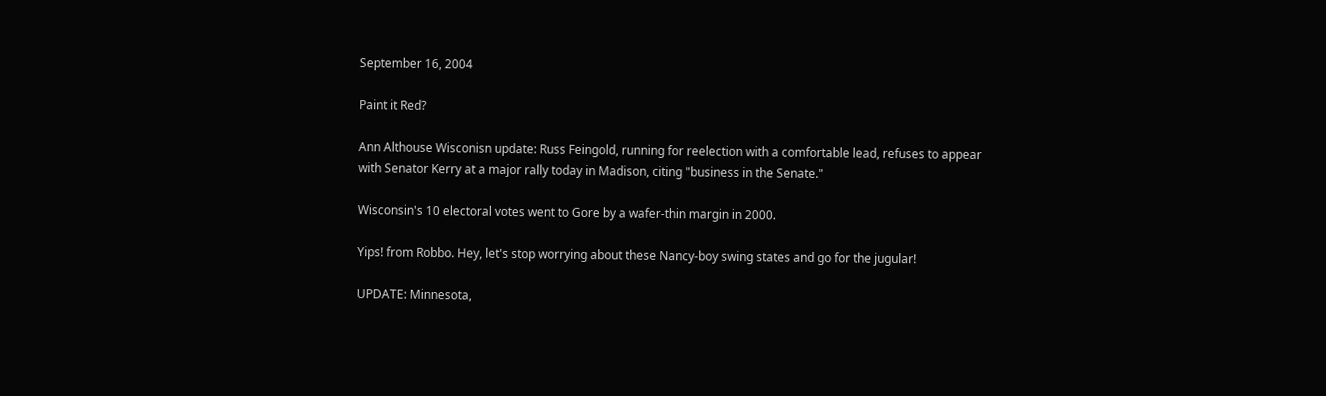September 16, 2004

Paint it Red?

Ann Althouse Wisconisn update: Russ Feingold, running for reelection with a comfortable lead, refuses to appear with Senator Kerry at a major rally today in Madison, citing "business in the Senate."

Wisconsin's 10 electoral votes went to Gore by a wafer-thin margin in 2000.

Yips! from Robbo. Hey, let's stop worrying about these Nancy-boy swing states and go for the jugular!

UPDATE: Minnesota,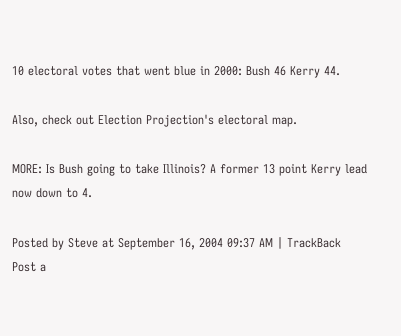10 electoral votes that went blue in 2000: Bush 46 Kerry 44.

Also, check out Election Projection's electoral map.

MORE: Is Bush going to take Illinois? A former 13 point Kerry lead now down to 4.

Posted by Steve at September 16, 2004 09:37 AM | TrackBack
Post a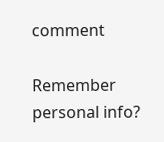comment

Remember personal info?